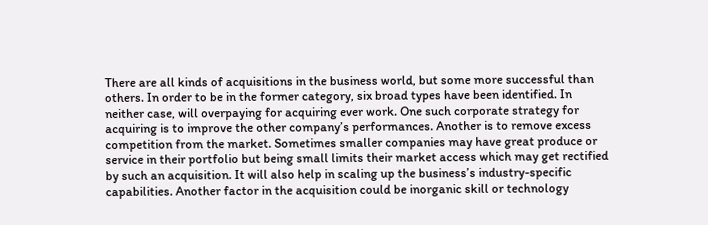There are all kinds of acquisitions in the business world, but some more successful than others. In order to be in the former category, six broad types have been identified. In neither case, will overpaying for acquiring ever work. One such corporate strategy for acquiring is to improve the other company’s performances. Another is to remove excess competition from the market. Sometimes smaller companies may have great produce or service in their portfolio but being small limits their market access which may get rectified by such an acquisition. It will also help in scaling up the business’s industry-specific capabilities. Another factor in the acquisition could be inorganic skill or technology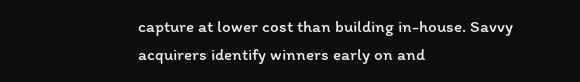capture at lower cost than building in-house. Savvy acquirers identify winners early on and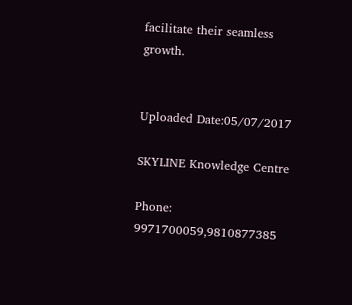facilitate their seamless growth.


Uploaded Date:05/07/2017

SKYLINE Knowledge Centre

Phone: 9971700059,9810877385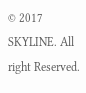© 2017 SKYLINE. All right Reserved.